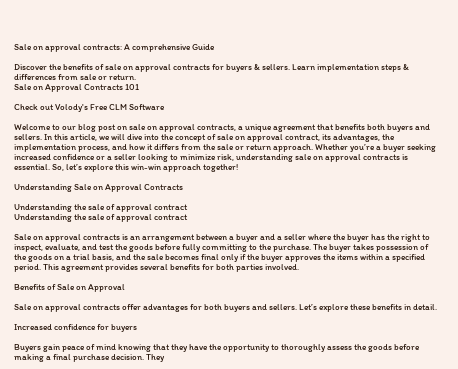Sale on approval contracts: A comprehensive Guide

Discover the benefits of sale on approval contracts for buyers & sellers. Learn implementation steps & differences from sale or return.
Sale on Approval Contracts 101

Check out Volody's Free CLM Software

Welcome to our blog post on sale on approval contracts, a unique agreement that benefits both buyers and sellers. In this article, we will dive into the concept of sale on approval contract, its advantages, the implementation process, and how it differs from the sale or return approach. Whether you’re a buyer seeking increased confidence or a seller looking to minimize risk, understanding sale on approval contracts is essential. So, let’s explore this win-win approach together!

Understanding Sale on Approval Contracts

Understanding the sale of approval contract
Understanding the sale of approval contract

Sale on approval contracts is an arrangement between a buyer and a seller where the buyer has the right to inspect, evaluate, and test the goods before fully committing to the purchase. The buyer takes possession of the goods on a trial basis, and the sale becomes final only if the buyer approves the items within a specified period. This agreement provides several benefits for both parties involved.

Benefits of Sale on Approval

Sale on approval contracts offer advantages for both buyers and sellers. Let’s explore these benefits in detail.

Increased confidence for buyers

Buyers gain peace of mind knowing that they have the opportunity to thoroughly assess the goods before making a final purchase decision. They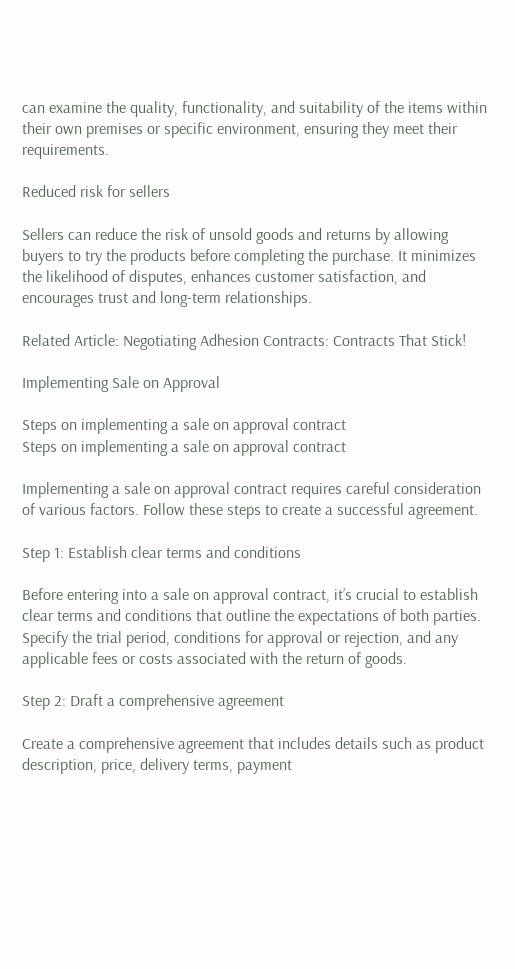can examine the quality, functionality, and suitability of the items within their own premises or specific environment, ensuring they meet their requirements.

Reduced risk for sellers

Sellers can reduce the risk of unsold goods and returns by allowing buyers to try the products before completing the purchase. It minimizes the likelihood of disputes, enhances customer satisfaction, and encourages trust and long-term relationships.

Related Article: Negotiating Adhesion Contracts: Contracts That Stick!

Implementing Sale on Approval

Steps on implementing a sale on approval contract
Steps on implementing a sale on approval contract

Implementing a sale on approval contract requires careful consideration of various factors. Follow these steps to create a successful agreement.

Step 1: Establish clear terms and conditions

Before entering into a sale on approval contract, it’s crucial to establish clear terms and conditions that outline the expectations of both parties. Specify the trial period, conditions for approval or rejection, and any applicable fees or costs associated with the return of goods.

Step 2: Draft a comprehensive agreement

Create a comprehensive agreement that includes details such as product description, price, delivery terms, payment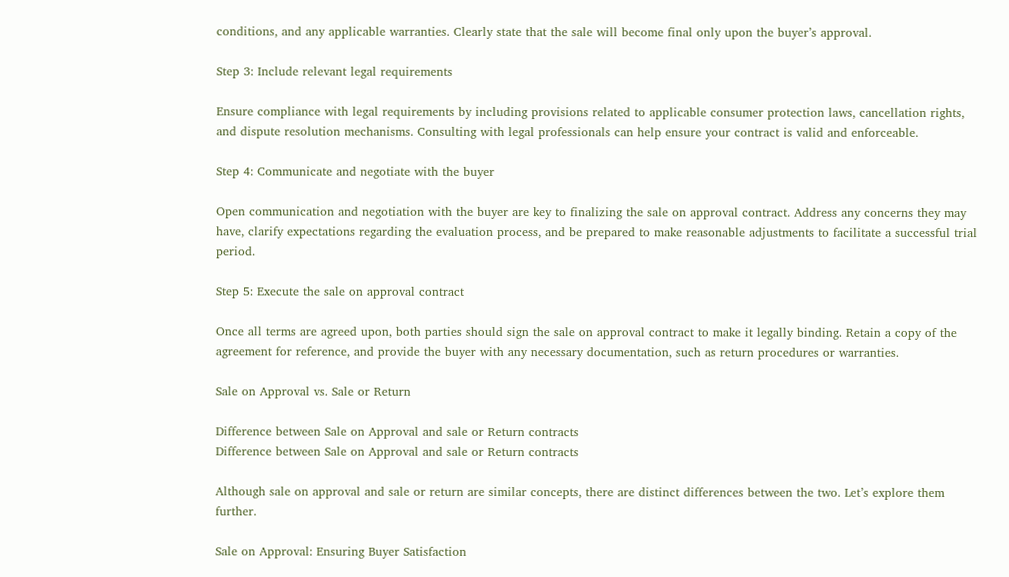conditions, and any applicable warranties. Clearly state that the sale will become final only upon the buyer’s approval.

Step 3: Include relevant legal requirements

Ensure compliance with legal requirements by including provisions related to applicable consumer protection laws, cancellation rights, and dispute resolution mechanisms. Consulting with legal professionals can help ensure your contract is valid and enforceable.

Step 4: Communicate and negotiate with the buyer

Open communication and negotiation with the buyer are key to finalizing the sale on approval contract. Address any concerns they may have, clarify expectations regarding the evaluation process, and be prepared to make reasonable adjustments to facilitate a successful trial period.

Step 5: Execute the sale on approval contract

Once all terms are agreed upon, both parties should sign the sale on approval contract to make it legally binding. Retain a copy of the agreement for reference, and provide the buyer with any necessary documentation, such as return procedures or warranties.

Sale on Approval vs. Sale or Return

Difference between Sale on Approval and sale or Return contracts
Difference between Sale on Approval and sale or Return contracts

Although sale on approval and sale or return are similar concepts, there are distinct differences between the two. Let’s explore them further.

Sale on Approval: Ensuring Buyer Satisfaction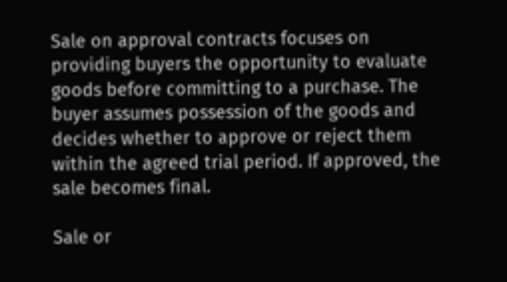Sale on approval contracts focuses on providing buyers the opportunity to evaluate goods before committing to a purchase. The buyer assumes possession of the goods and decides whether to approve or reject them within the agreed trial period. If approved, the sale becomes final.

Sale or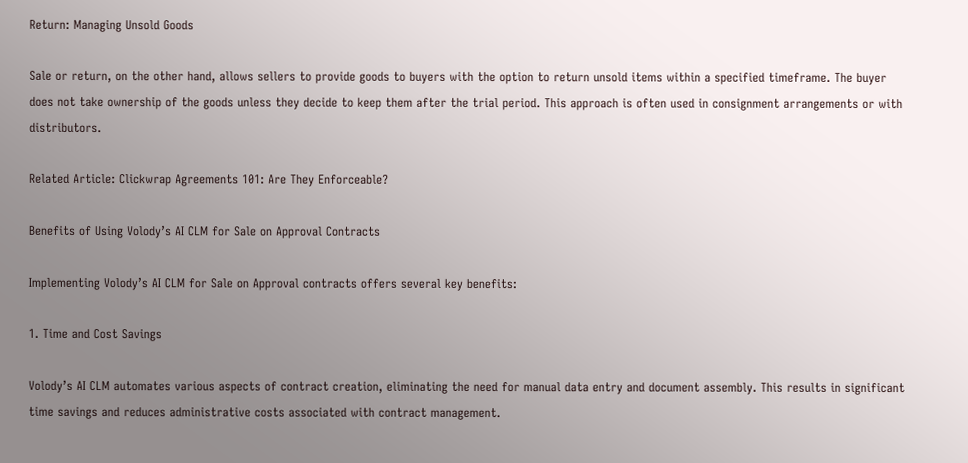Return: Managing Unsold Goods

Sale or return, on the other hand, allows sellers to provide goods to buyers with the option to return unsold items within a specified timeframe. The buyer does not take ownership of the goods unless they decide to keep them after the trial period. This approach is often used in consignment arrangements or with distributors.

Related Article: Clickwrap Agreements 101: Are They Enforceable?

Benefits of Using Volody’s AI CLM for Sale on Approval Contracts

Implementing Volody’s AI CLM for Sale on Approval contracts offers several key benefits:

1. Time and Cost Savings

Volody’s AI CLM automates various aspects of contract creation, eliminating the need for manual data entry and document assembly. This results in significant time savings and reduces administrative costs associated with contract management.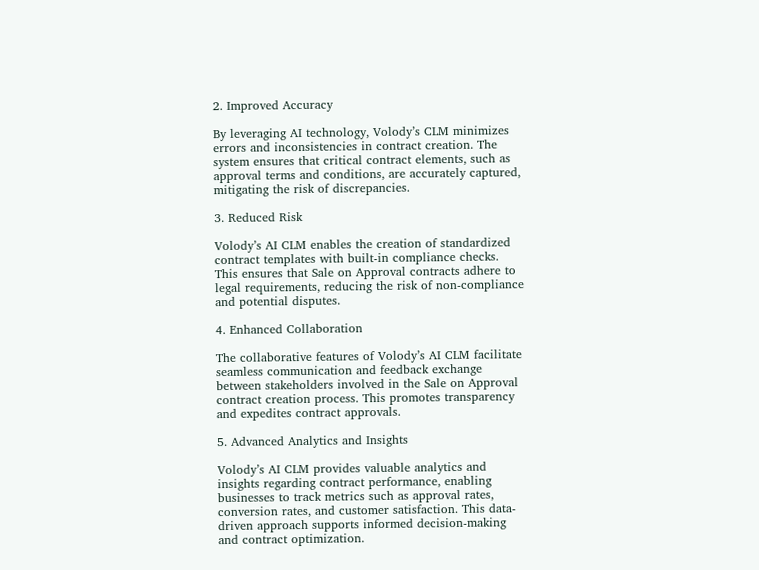2. Improved Accuracy

By leveraging AI technology, Volody’s CLM minimizes errors and inconsistencies in contract creation. The system ensures that critical contract elements, such as approval terms and conditions, are accurately captured, mitigating the risk of discrepancies.

3. Reduced Risk

Volody’s AI CLM enables the creation of standardized contract templates with built-in compliance checks. This ensures that Sale on Approval contracts adhere to legal requirements, reducing the risk of non-compliance and potential disputes.

4. Enhanced Collaboration

The collaborative features of Volody’s AI CLM facilitate seamless communication and feedback exchange between stakeholders involved in the Sale on Approval contract creation process. This promotes transparency and expedites contract approvals.

5. Advanced Analytics and Insights

Volody’s AI CLM provides valuable analytics and insights regarding contract performance, enabling businesses to track metrics such as approval rates, conversion rates, and customer satisfaction. This data-driven approach supports informed decision-making and contract optimization.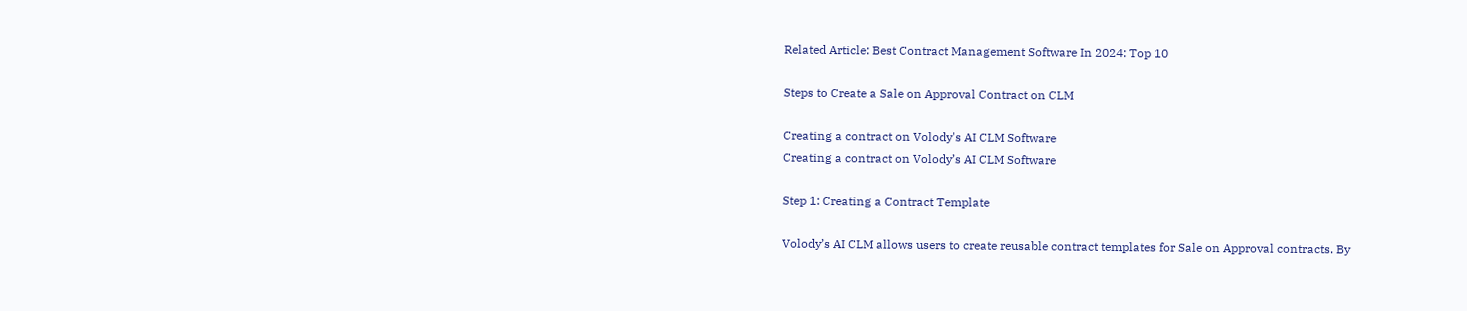Related Article: Best Contract Management Software In 2024: Top 10

Steps to Create a Sale on Approval Contract on CLM

Creating a contract on Volody's AI CLM Software
Creating a contract on Volody’s AI CLM Software

Step 1: Creating a Contract Template

Volody’s AI CLM allows users to create reusable contract templates for Sale on Approval contracts. By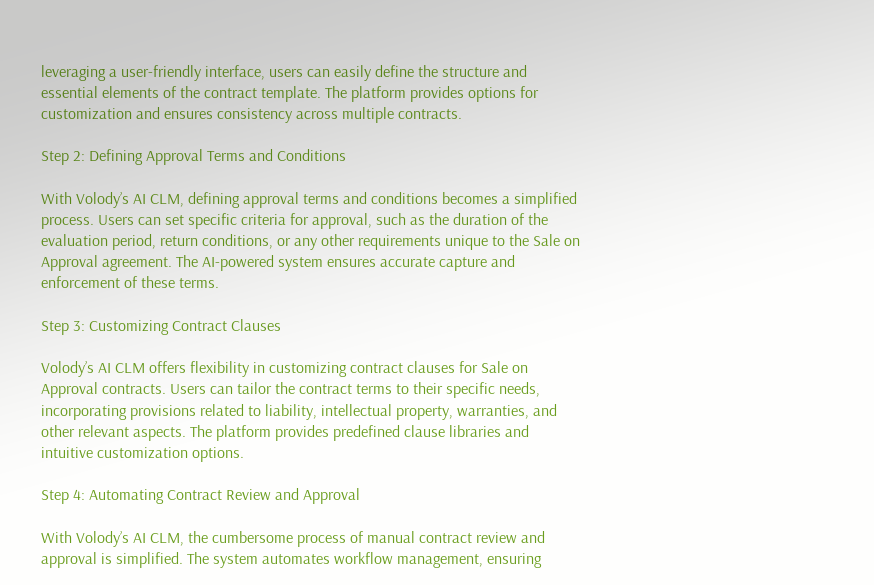leveraging a user-friendly interface, users can easily define the structure and essential elements of the contract template. The platform provides options for customization and ensures consistency across multiple contracts.

Step 2: Defining Approval Terms and Conditions

With Volody’s AI CLM, defining approval terms and conditions becomes a simplified process. Users can set specific criteria for approval, such as the duration of the evaluation period, return conditions, or any other requirements unique to the Sale on Approval agreement. The AI-powered system ensures accurate capture and enforcement of these terms.

Step 3: Customizing Contract Clauses

Volody’s AI CLM offers flexibility in customizing contract clauses for Sale on Approval contracts. Users can tailor the contract terms to their specific needs, incorporating provisions related to liability, intellectual property, warranties, and other relevant aspects. The platform provides predefined clause libraries and intuitive customization options.

Step 4: Automating Contract Review and Approval

With Volody’s AI CLM, the cumbersome process of manual contract review and approval is simplified. The system automates workflow management, ensuring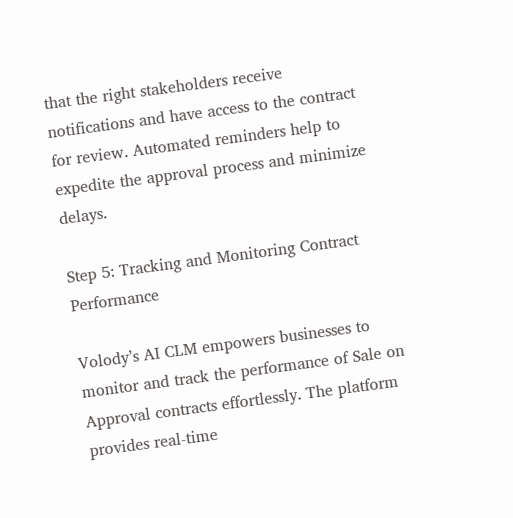that the right stakeholders receive notifications and have access to the contract for review. Automated reminders help to expedite the approval process and minimize delays.

Step 5: Tracking and Monitoring Contract Performance

Volody’s AI CLM empowers businesses to monitor and track the performance of Sale on Approval contracts effortlessly. The platform provides real-time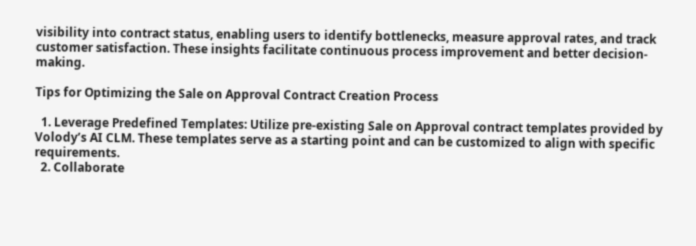visibility into contract status, enabling users to identify bottlenecks, measure approval rates, and track customer satisfaction. These insights facilitate continuous process improvement and better decision-making.

Tips for Optimizing the Sale on Approval Contract Creation Process

  1. Leverage Predefined Templates: Utilize pre-existing Sale on Approval contract templates provided by Volody’s AI CLM. These templates serve as a starting point and can be customized to align with specific requirements.
  2. Collaborate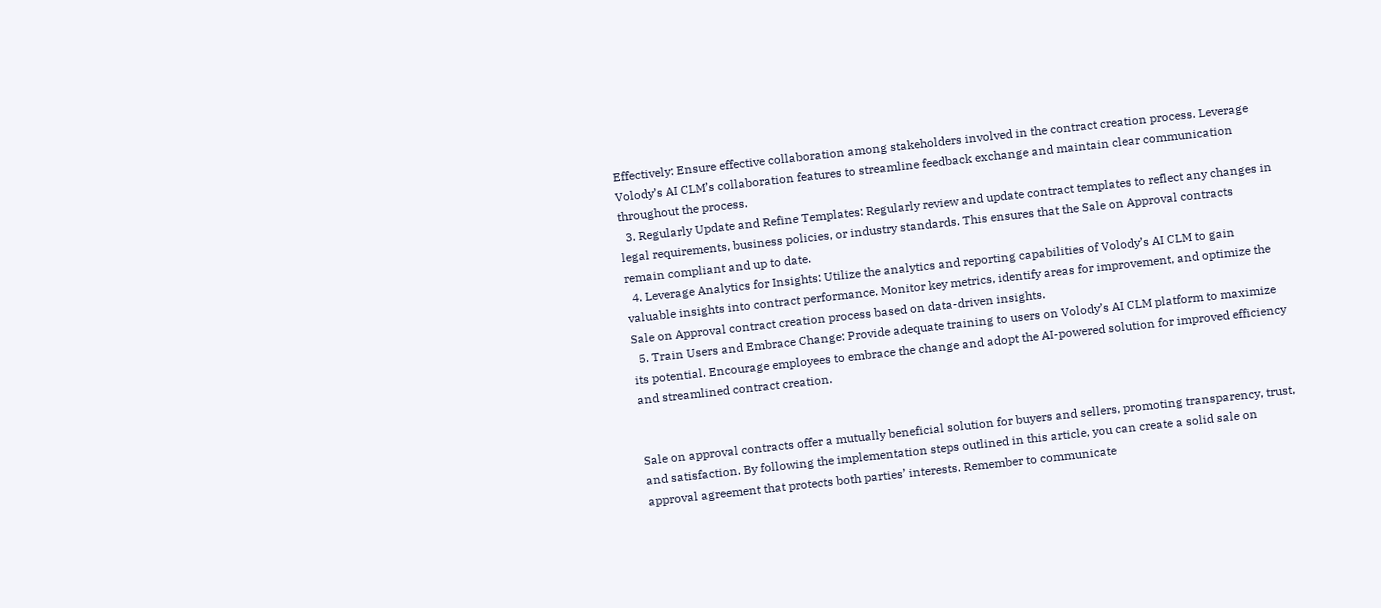Effectively: Ensure effective collaboration among stakeholders involved in the contract creation process. Leverage Volody’s AI CLM’s collaboration features to streamline feedback exchange and maintain clear communication throughout the process.
  3. Regularly Update and Refine Templates: Regularly review and update contract templates to reflect any changes in legal requirements, business policies, or industry standards. This ensures that the Sale on Approval contracts remain compliant and up to date.
  4. Leverage Analytics for Insights: Utilize the analytics and reporting capabilities of Volody’s AI CLM to gain valuable insights into contract performance. Monitor key metrics, identify areas for improvement, and optimize the Sale on Approval contract creation process based on data-driven insights.
  5. Train Users and Embrace Change: Provide adequate training to users on Volody’s AI CLM platform to maximize its potential. Encourage employees to embrace the change and adopt the AI-powered solution for improved efficiency and streamlined contract creation.


Sale on approval contracts offer a mutually beneficial solution for buyers and sellers, promoting transparency, trust, and satisfaction. By following the implementation steps outlined in this article, you can create a solid sale on approval agreement that protects both parties’ interests. Remember to communicate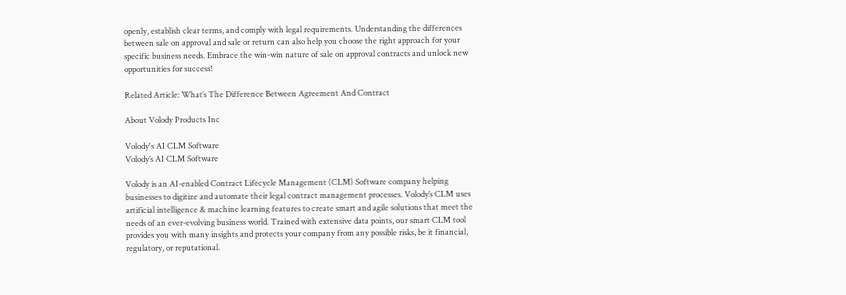openly, establish clear terms, and comply with legal requirements. Understanding the differences between sale on approval and sale or return can also help you choose the right approach for your specific business needs. Embrace the win-win nature of sale on approval contracts and unlock new opportunities for success!

Related Article: What’s The Difference Between Agreement And Contract

About Volody Products Inc

Volody's AI CLM Software
Volody’s AI CLM Software

Volody is an AI-enabled Contract Lifecycle Management (CLM) Software company helping businesses to digitize and automate their legal contract management processes. Volody’s CLM uses artificial intelligence & machine learning features to create smart and agile solutions that meet the needs of an ever-evolving business world. Trained with extensive data points, our smart CLM tool provides you with many insights and protects your company from any possible risks, be it financial, regulatory, or reputational.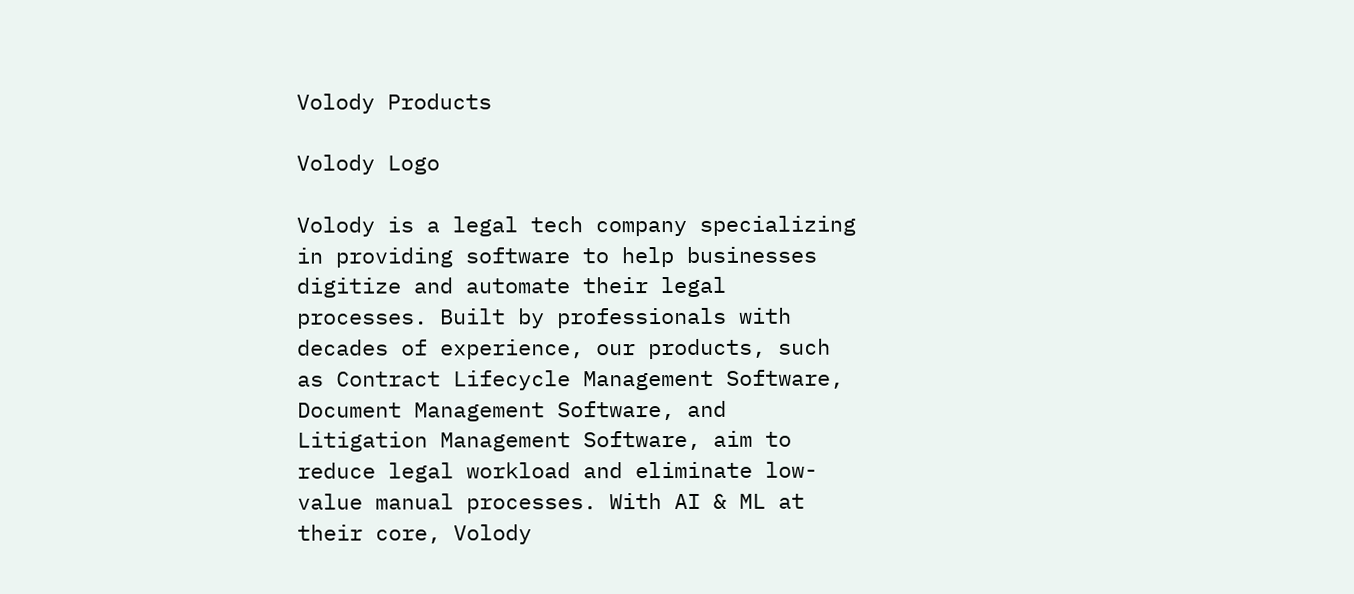Volody Products

Volody Logo

Volody is a legal tech company specializing in providing software to help businesses digitize and automate their legal processes. Built by professionals with decades of experience, our products, such as Contract Lifecycle Management Software, Document Management Software, and Litigation Management Software, aim to reduce legal workload and eliminate low-value manual processes. With AI & ML at their core, Volody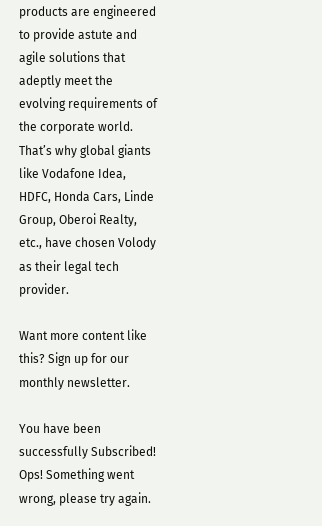products are engineered to provide astute and agile solutions that adeptly meet the evolving requirements of the corporate world. That’s why global giants like Vodafone Idea, HDFC, Honda Cars, Linde Group, Oberoi Realty, etc., have chosen Volody as their legal tech provider.

Want more content like this? Sign up for our monthly newsletter.

You have been successfully Subscribed! Ops! Something went wrong, please try again.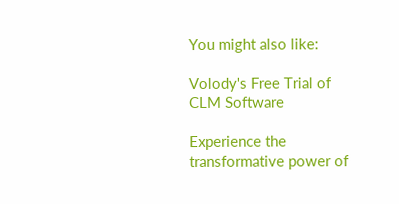You might also like:

Volody's Free Trial of CLM Software

Experience the transformative power of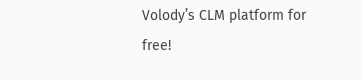Volody’s CLM platform for free!